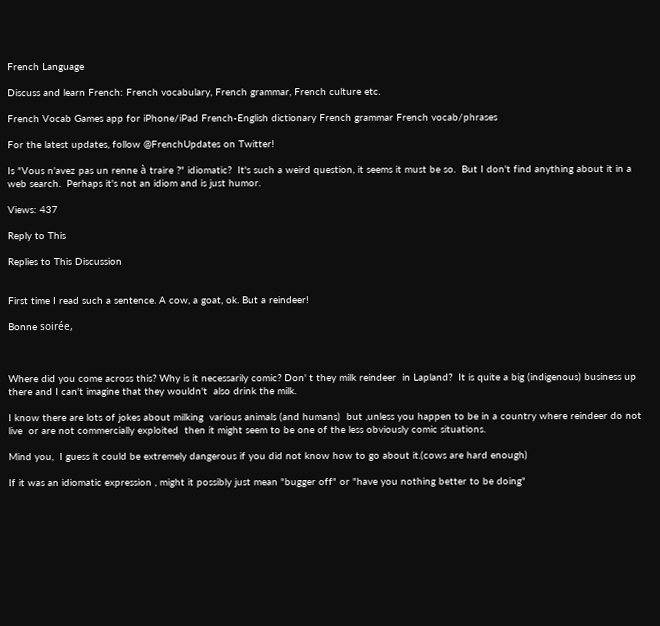French Language

Discuss and learn French: French vocabulary, French grammar, French culture etc.

French Vocab Games app for iPhone/iPad French-English dictionary French grammar French vocab/phrases

For the latest updates, follow @FrenchUpdates on Twitter!

Is "Vous n'avez pas un renne à traire ?" idiomatic?  It's such a weird question, it seems it must be so.  But I don't find anything about it in a web search.  Perhaps it's not an idiom and is just humor.

Views: 437

Reply to This

Replies to This Discussion


First time I read such a sentence. A cow, a goat, ok. But a reindeer!

Bonne soirée,



Where did you come across this? Why is it necessarily comic? Don' t they milk reindeer  in Lapland?  It is quite a big (indigenous) business up there and I can't imagine that they wouldn't  also drink the milk.

I know there are lots of jokes about milking  various animals (and humans)  but ,unless you happen to be in a country where reindeer do not live  or are not commercially exploited  then it might seem to be one of the less obviously comic situations.

Mind you,  I guess it could be extremely dangerous if you did not know how to go about it.(cows are hard enough)

If it was an idiomatic expression , might it possibly just mean "bugger off" or "have you nothing better to be doing"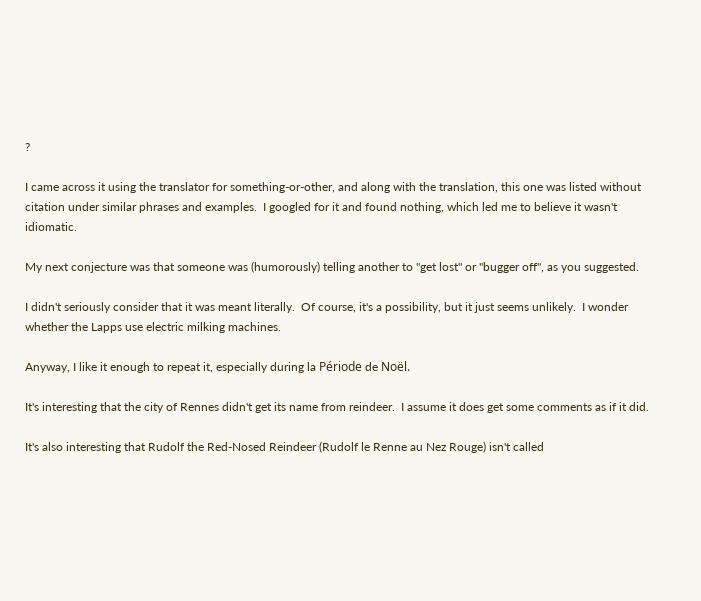?

I came across it using the translator for something-or-other, and along with the translation, this one was listed without citation under similar phrases and examples.  I googled for it and found nothing, which led me to believe it wasn't idiomatic.

My next conjecture was that someone was (humorously) telling another to "get lost" or "bugger off", as you suggested.

I didn't seriously consider that it was meant literally.  Of course, it's a possibility, but it just seems unlikely.  I wonder whether the Lapps use electric milking machines.

Anyway, I like it enough to repeat it, especially during la Période de Noël.

It's interesting that the city of Rennes didn't get its name from reindeer.  I assume it does get some comments as if it did.

It's also interesting that Rudolf the Red-Nosed Reindeer (Rudolf le Renne au Nez Rouge) isn't called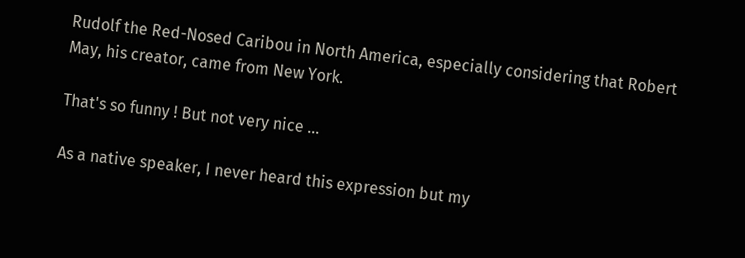Rudolf the Red-Nosed Caribou in North America, especially considering that Robert May, his creator, came from New York.

That's so funny ! But not very nice ...

As a native speaker, I never heard this expression but my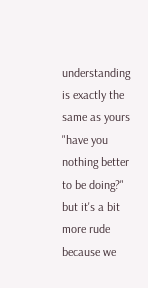understanding is exactly the same as yours "have you nothing better to be doing?" but it's a bit more rude because we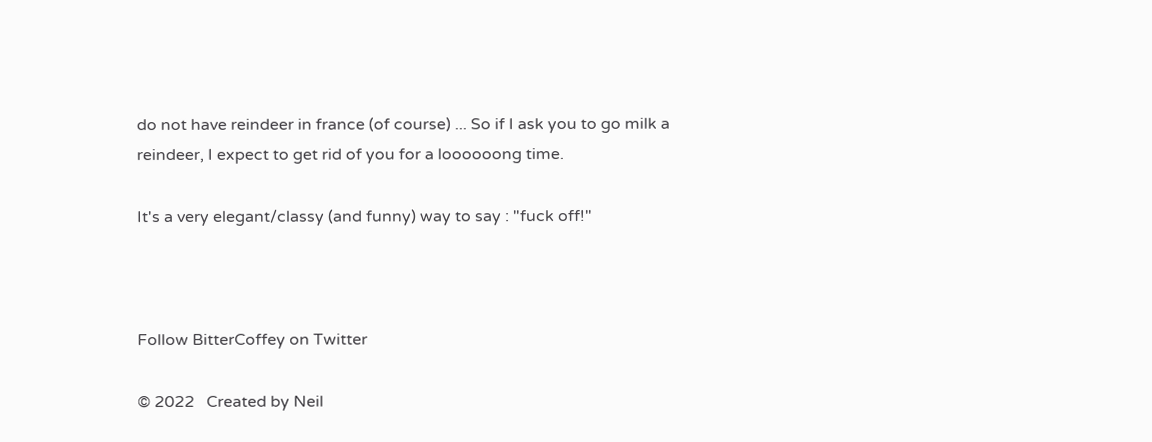do not have reindeer in france (of course) ... So if I ask you to go milk a reindeer, I expect to get rid of you for a loooooong time.

It's a very elegant/classy (and funny) way to say : "fuck off!"



Follow BitterCoffey on Twitter

© 2022   Created by Neil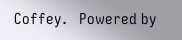Coffey.   Powered by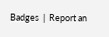Badges  |  Report an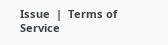Issue  |  Terms of Service